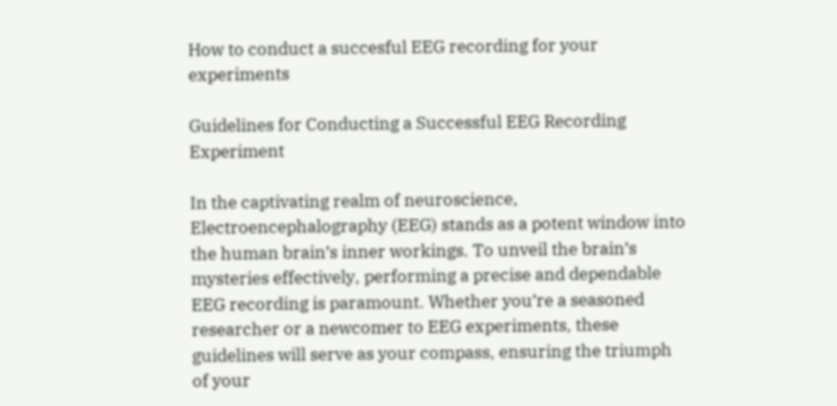How to conduct a succesful EEG recording for your experiments

Guidelines for Conducting a Successful EEG Recording Experiment

In the captivating realm of neuroscience, Electroencephalography (EEG) stands as a potent window into the human brain’s inner workings. To unveil the brain’s mysteries effectively, performing a precise and dependable EEG recording is paramount. Whether you’re a seasoned researcher or a newcomer to EEG experiments, these guidelines will serve as your compass, ensuring the triumph of your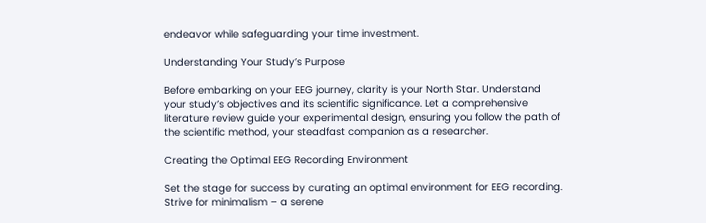endeavor while safeguarding your time investment.

Understanding Your Study’s Purpose

Before embarking on your EEG journey, clarity is your North Star. Understand your study’s objectives and its scientific significance. Let a comprehensive literature review guide your experimental design, ensuring you follow the path of the scientific method, your steadfast companion as a researcher.

Creating the Optimal EEG Recording Environment

Set the stage for success by curating an optimal environment for EEG recording. Strive for minimalism – a serene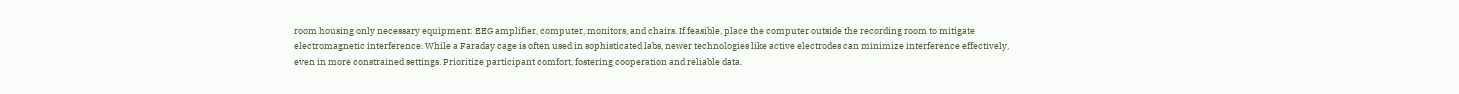room housing only necessary equipment: EEG amplifier, computer, monitors, and chairs. If feasible, place the computer outside the recording room to mitigate electromagnetic interference. While a Faraday cage is often used in sophisticated labs, newer technologies like active electrodes can minimize interference effectively, even in more constrained settings. Prioritize participant comfort, fostering cooperation and reliable data.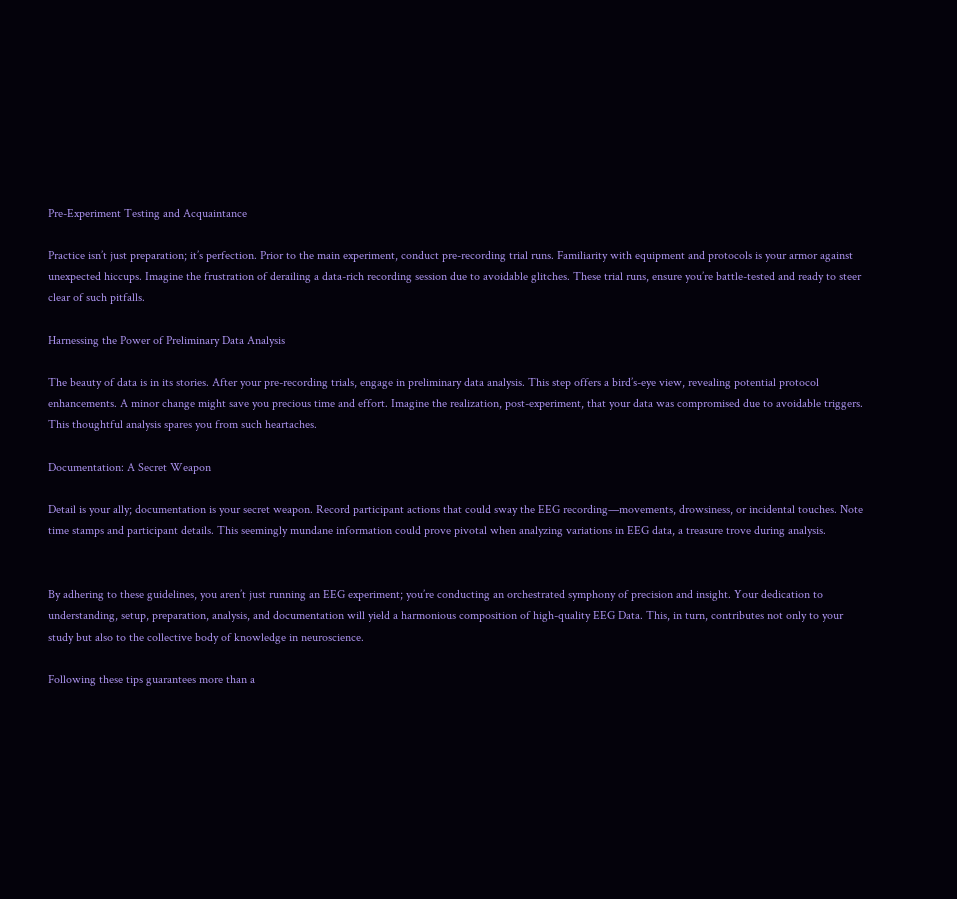Pre-Experiment Testing and Acquaintance

Practice isn’t just preparation; it’s perfection. Prior to the main experiment, conduct pre-recording trial runs. Familiarity with equipment and protocols is your armor against unexpected hiccups. Imagine the frustration of derailing a data-rich recording session due to avoidable glitches. These trial runs, ensure you’re battle-tested and ready to steer clear of such pitfalls.

Harnessing the Power of Preliminary Data Analysis

The beauty of data is in its stories. After your pre-recording trials, engage in preliminary data analysis. This step offers a bird’s-eye view, revealing potential protocol enhancements. A minor change might save you precious time and effort. Imagine the realization, post-experiment, that your data was compromised due to avoidable triggers. This thoughtful analysis spares you from such heartaches.

Documentation: A Secret Weapon

Detail is your ally; documentation is your secret weapon. Record participant actions that could sway the EEG recording—movements, drowsiness, or incidental touches. Note time stamps and participant details. This seemingly mundane information could prove pivotal when analyzing variations in EEG data, a treasure trove during analysis.


By adhering to these guidelines, you aren’t just running an EEG experiment; you’re conducting an orchestrated symphony of precision and insight. Your dedication to understanding, setup, preparation, analysis, and documentation will yield a harmonious composition of high-quality EEG Data. This, in turn, contributes not only to your study but also to the collective body of knowledge in neuroscience.

Following these tips guarantees more than a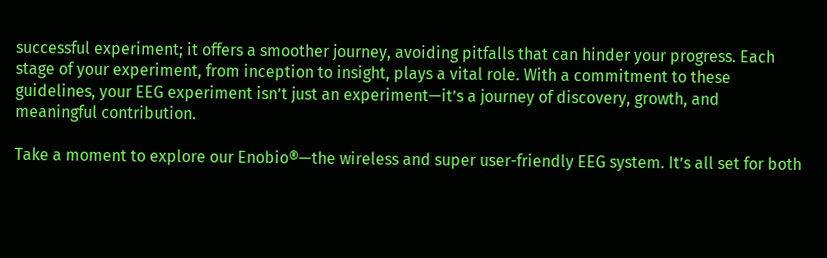successful experiment; it offers a smoother journey, avoiding pitfalls that can hinder your progress. Each stage of your experiment, from inception to insight, plays a vital role. With a commitment to these guidelines, your EEG experiment isn’t just an experiment—it’s a journey of discovery, growth, and meaningful contribution.

Take a moment to explore our Enobio®—the wireless and super user-friendly EEG system. It’s all set for both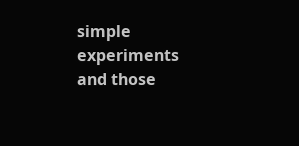simple experiments and those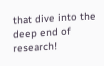that dive into the deep end of research!